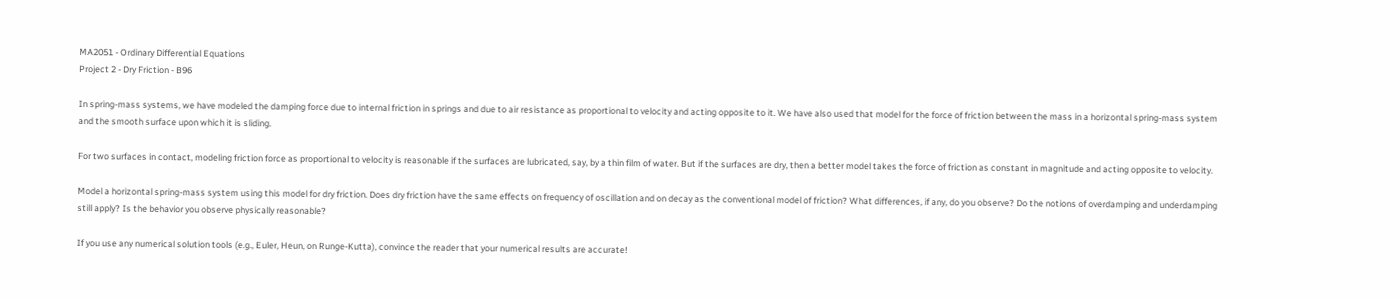MA2051 - Ordinary Differential Equations
Project 2 - Dry Friction - B96

In spring-mass systems, we have modeled the damping force due to internal friction in springs and due to air resistance as proportional to velocity and acting opposite to it. We have also used that model for the force of friction between the mass in a horizontal spring-mass system and the smooth surface upon which it is sliding.

For two surfaces in contact, modeling friction force as proportional to velocity is reasonable if the surfaces are lubricated, say, by a thin film of water. But if the surfaces are dry, then a better model takes the force of friction as constant in magnitude and acting opposite to velocity.

Model a horizontal spring-mass system using this model for dry friction. Does dry friction have the same effects on frequency of oscillation and on decay as the conventional model of friction? What differences, if any, do you observe? Do the notions of overdamping and underdamping still apply? Is the behavior you observe physically reasonable?

If you use any numerical solution tools (e.g., Euler, Heun, on Runge-Kutta), convince the reader that your numerical results are accurate!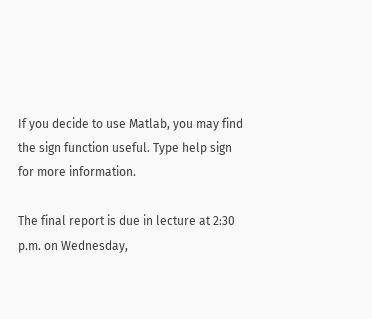If you decide to use Matlab, you may find the sign function useful. Type help sign for more information.

The final report is due in lecture at 2:30 p.m. on Wednesday,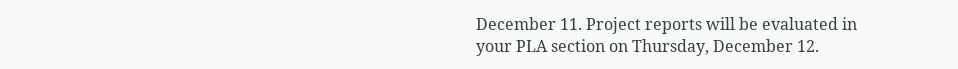December 11. Project reports will be evaluated in your PLA section on Thursday, December 12.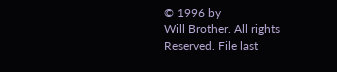© 1996 by
Will Brother. All rights Reserved. File last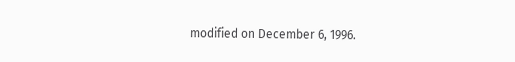modified on December 6, 1996.